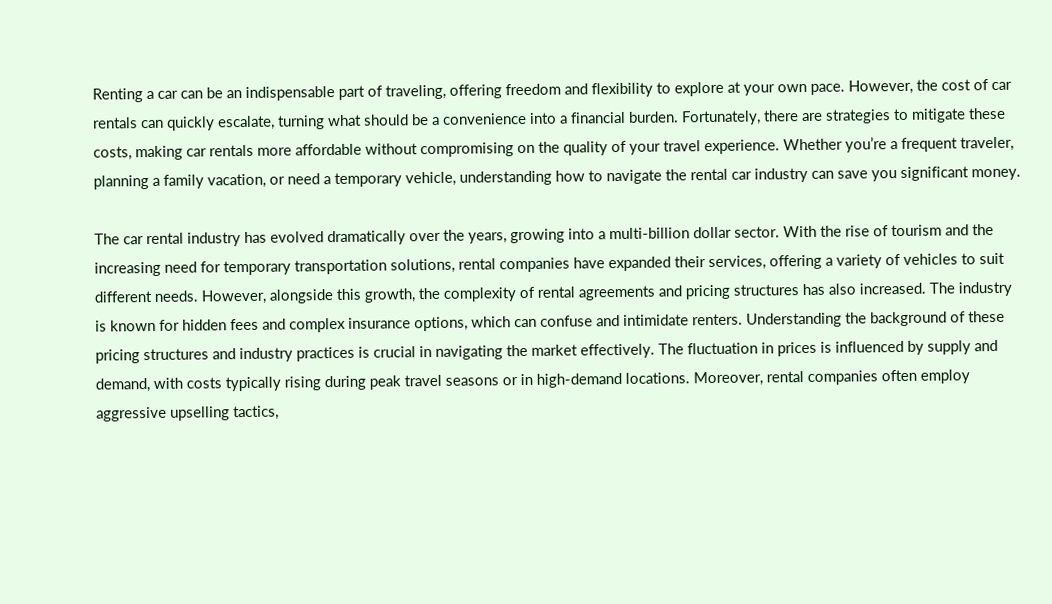Renting a car can be an indispensable part of traveling, offering freedom and flexibility to explore at your own pace. However, the cost of car rentals can quickly escalate, turning what should be a convenience into a financial burden. Fortunately, there are strategies to mitigate these costs, making car rentals more affordable without compromising on the quality of your travel experience. Whether you’re a frequent traveler, planning a family vacation, or need a temporary vehicle, understanding how to navigate the rental car industry can save you significant money.

The car rental industry has evolved dramatically over the years, growing into a multi-billion dollar sector. With the rise of tourism and the increasing need for temporary transportation solutions, rental companies have expanded their services, offering a variety of vehicles to suit different needs. However, alongside this growth, the complexity of rental agreements and pricing structures has also increased. The industry is known for hidden fees and complex insurance options, which can confuse and intimidate renters. Understanding the background of these pricing structures and industry practices is crucial in navigating the market effectively. The fluctuation in prices is influenced by supply and demand, with costs typically rising during peak travel seasons or in high-demand locations. Moreover, rental companies often employ aggressive upselling tactics,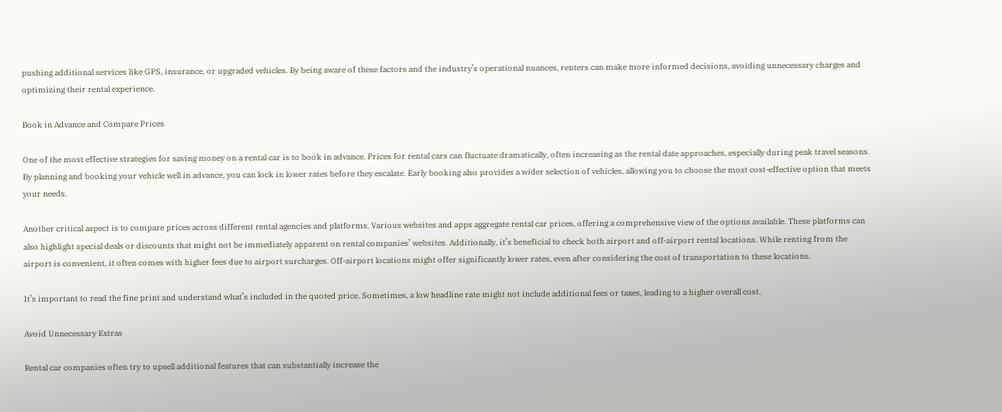pushing additional services like GPS, insurance, or upgraded vehicles. By being aware of these factors and the industry’s operational nuances, renters can make more informed decisions, avoiding unnecessary charges and optimizing their rental experience.

Book in Advance and Compare Prices

One of the most effective strategies for saving money on a rental car is to book in advance. Prices for rental cars can fluctuate dramatically, often increasing as the rental date approaches, especially during peak travel seasons. By planning and booking your vehicle well in advance, you can lock in lower rates before they escalate. Early booking also provides a wider selection of vehicles, allowing you to choose the most cost-effective option that meets your needs.

Another critical aspect is to compare prices across different rental agencies and platforms. Various websites and apps aggregate rental car prices, offering a comprehensive view of the options available. These platforms can also highlight special deals or discounts that might not be immediately apparent on rental companies’ websites. Additionally, it’s beneficial to check both airport and off-airport rental locations. While renting from the airport is convenient, it often comes with higher fees due to airport surcharges. Off-airport locations might offer significantly lower rates, even after considering the cost of transportation to these locations.

It’s important to read the fine print and understand what’s included in the quoted price. Sometimes, a low headline rate might not include additional fees or taxes, leading to a higher overall cost.

Avoid Unnecessary Extras

Rental car companies often try to upsell additional features that can substantially increase the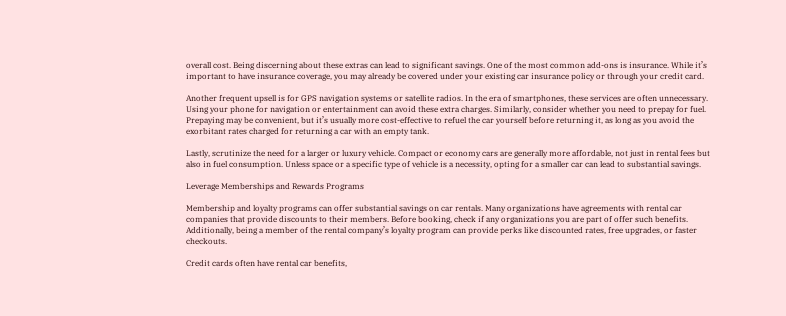overall cost. Being discerning about these extras can lead to significant savings. One of the most common add-ons is insurance. While it’s important to have insurance coverage, you may already be covered under your existing car insurance policy or through your credit card.

Another frequent upsell is for GPS navigation systems or satellite radios. In the era of smartphones, these services are often unnecessary. Using your phone for navigation or entertainment can avoid these extra charges. Similarly, consider whether you need to prepay for fuel. Prepaying may be convenient, but it’s usually more cost-effective to refuel the car yourself before returning it, as long as you avoid the exorbitant rates charged for returning a car with an empty tank.

Lastly, scrutinize the need for a larger or luxury vehicle. Compact or economy cars are generally more affordable, not just in rental fees but also in fuel consumption. Unless space or a specific type of vehicle is a necessity, opting for a smaller car can lead to substantial savings.

Leverage Memberships and Rewards Programs

Membership and loyalty programs can offer substantial savings on car rentals. Many organizations have agreements with rental car companies that provide discounts to their members. Before booking, check if any organizations you are part of offer such benefits. Additionally, being a member of the rental company’s loyalty program can provide perks like discounted rates, free upgrades, or faster checkouts.

Credit cards often have rental car benefits,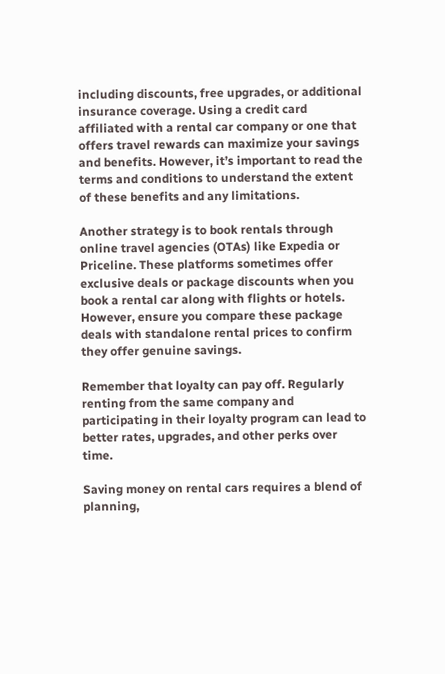including discounts, free upgrades, or additional insurance coverage. Using a credit card affiliated with a rental car company or one that offers travel rewards can maximize your savings and benefits. However, it’s important to read the terms and conditions to understand the extent of these benefits and any limitations.

Another strategy is to book rentals through online travel agencies (OTAs) like Expedia or Priceline. These platforms sometimes offer exclusive deals or package discounts when you book a rental car along with flights or hotels. However, ensure you compare these package deals with standalone rental prices to confirm they offer genuine savings.

Remember that loyalty can pay off. Regularly renting from the same company and participating in their loyalty program can lead to better rates, upgrades, and other perks over time.

Saving money on rental cars requires a blend of planning,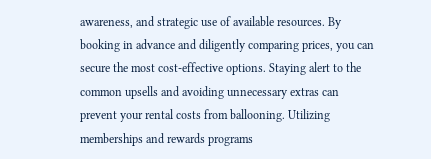awareness, and strategic use of available resources. By booking in advance and diligently comparing prices, you can secure the most cost-effective options. Staying alert to the common upsells and avoiding unnecessary extras can prevent your rental costs from ballooning. Utilizing memberships and rewards programs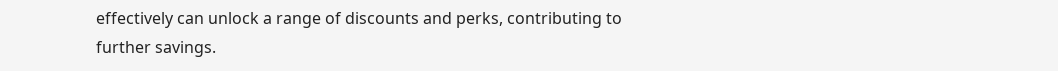effectively can unlock a range of discounts and perks, contributing to further savings.